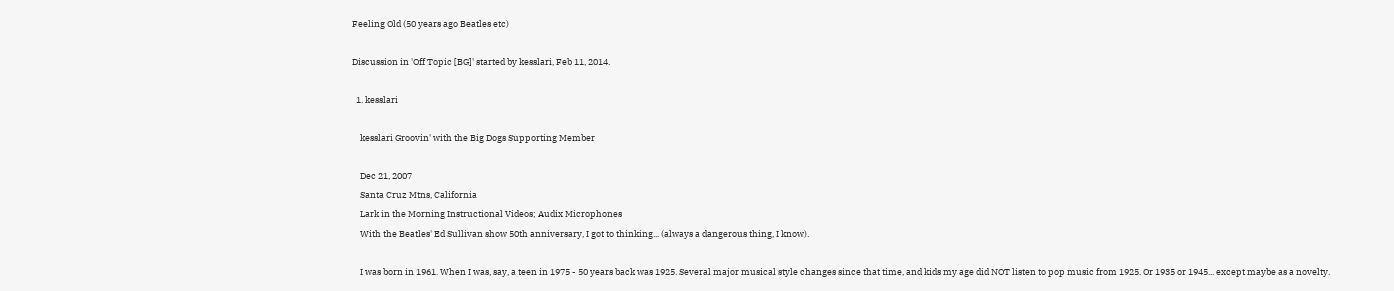Feeling Old (50 years ago Beatles etc)

Discussion in 'Off Topic [BG]' started by kesslari, Feb 11, 2014.

  1. kesslari

    kesslari Groovin' with the Big Dogs Supporting Member

    Dec 21, 2007
    Santa Cruz Mtns, California
    Lark in the Morning Instructional Videos; Audix Microphones
    With the Beatles' Ed Sullivan show 50th anniversary, I got to thinking... (always a dangerous thing, I know).

    I was born in 1961. When I was, say, a teen in 1975 - 50 years back was 1925. Several major musical style changes since that time, and kids my age did NOT listen to pop music from 1925. Or 1935 or 1945... except maybe as a novelty.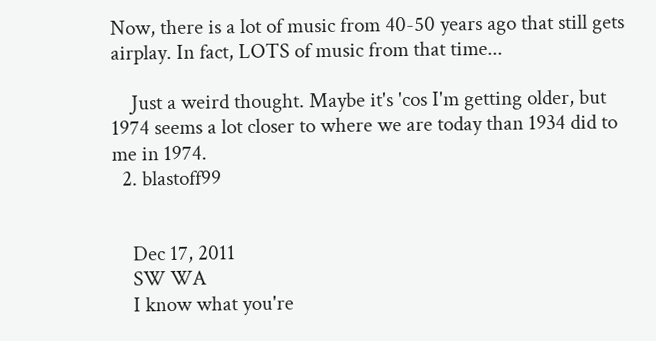Now, there is a lot of music from 40-50 years ago that still gets airplay. In fact, LOTS of music from that time...

    Just a weird thought. Maybe it's 'cos I'm getting older, but 1974 seems a lot closer to where we are today than 1934 did to me in 1974.
  2. blastoff99


    Dec 17, 2011
    SW WA
    I know what you're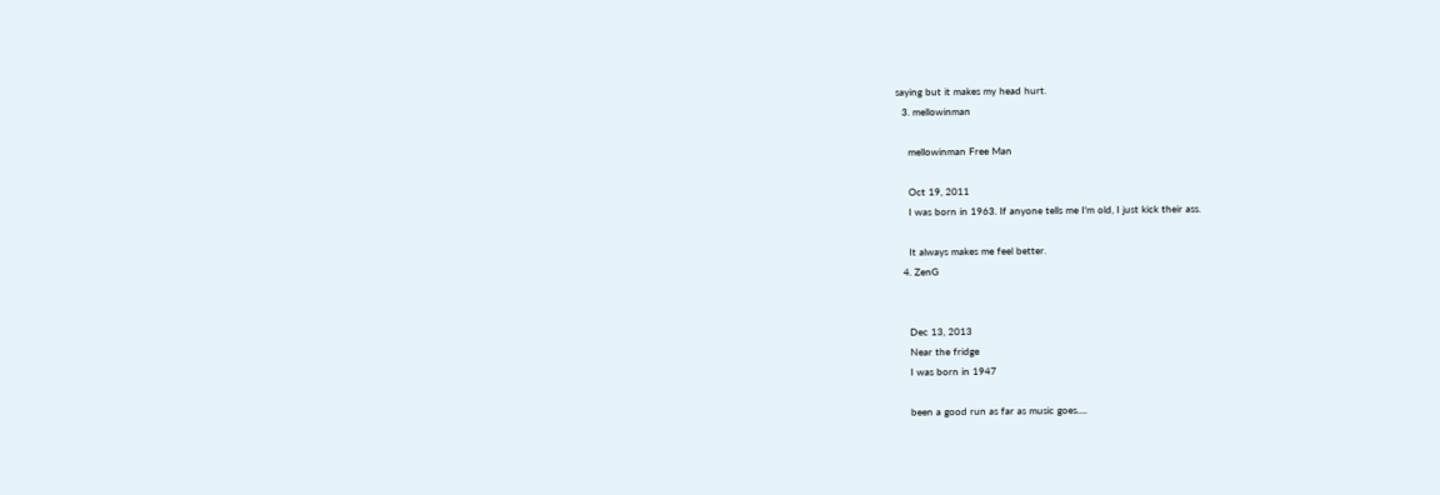saying but it makes my head hurt.
  3. mellowinman

    mellowinman Free Man

    Oct 19, 2011
    I was born in 1963. If anyone tells me I'm old, I just kick their ass.

    It always makes me feel better.
  4. ZenG


    Dec 13, 2013
    Near the fridge
    I was born in 1947

    been a good run as far as music goes.....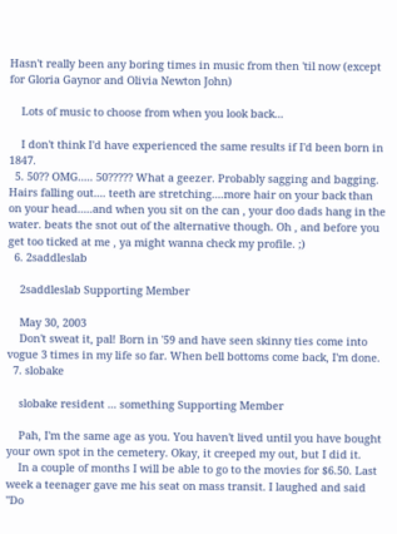Hasn't really been any boring times in music from then 'til now (except for Gloria Gaynor and Olivia Newton John)

    Lots of music to choose from when you look back...

    I don't think I'd have experienced the same results if I'd been born in 1847.
  5. 50?? OMG..... 50????? What a geezer. Probably sagging and bagging. Hairs falling out.... teeth are stretching....more hair on your back than on your head.....and when you sit on the can , your doo dads hang in the water. beats the snot out of the alternative though. Oh , and before you get too ticked at me , ya might wanna check my profile. ;)
  6. 2saddleslab

    2saddleslab Supporting Member

    May 30, 2003
    Don't sweat it, pal! Born in '59 and have seen skinny ties come into vogue 3 times in my life so far. When bell bottoms come back, I'm done.
  7. slobake

    slobake resident ... something Supporting Member

    Pah, I'm the same age as you. You haven't lived until you have bought your own spot in the cemetery. Okay, it creeped my out, but I did it.
    In a couple of months I will be able to go to the movies for $6.50. Last week a teenager gave me his seat on mass transit. I laughed and said "Do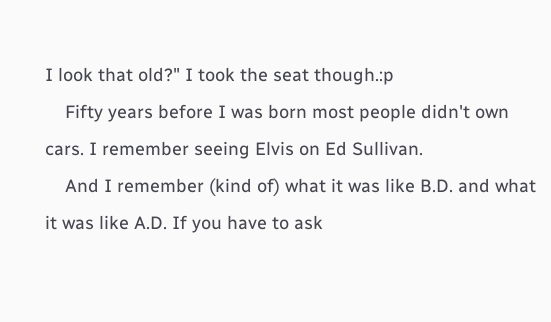I look that old?" I took the seat though.:p
    Fifty years before I was born most people didn't own cars. I remember seeing Elvis on Ed Sullivan.
    And I remember (kind of) what it was like B.D. and what it was like A.D. If you have to ask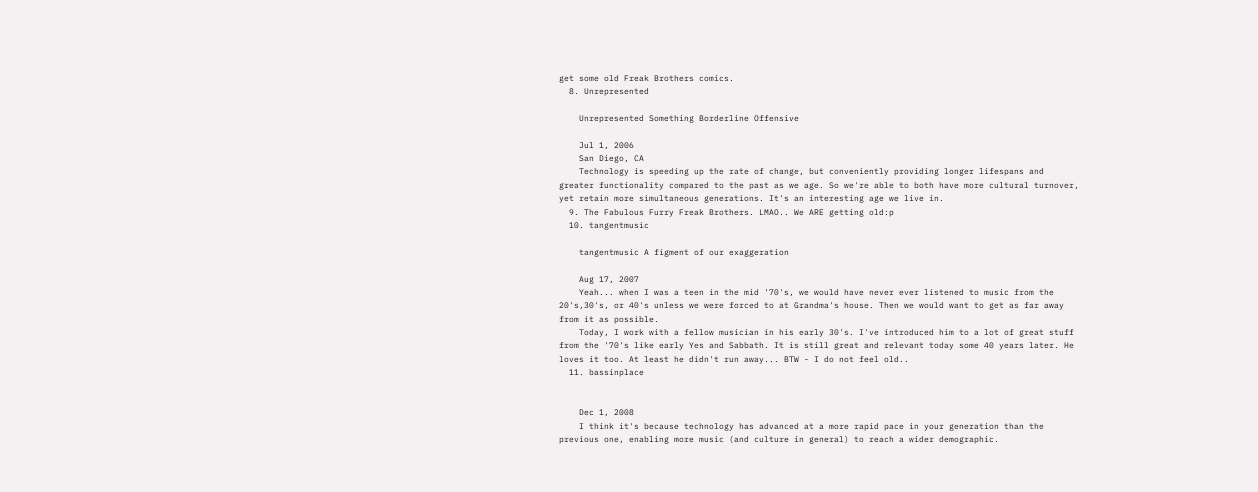get some old Freak Brothers comics.
  8. Unrepresented

    Unrepresented Something Borderline Offensive

    Jul 1, 2006
    San Diego, CA
    Technology is speeding up the rate of change, but conveniently providing longer lifespans and greater functionality compared to the past as we age. So we're able to both have more cultural turnover, yet retain more simultaneous generations. It's an interesting age we live in.
  9. The Fabulous Furry Freak Brothers. LMAO.. We ARE getting old:p
  10. tangentmusic

    tangentmusic A figment of our exaggeration

    Aug 17, 2007
    Yeah... when I was a teen in the mid '70's, we would have never ever listened to music from the 20's,30's, or 40's unless we were forced to at Grandma's house. Then we would want to get as far away from it as possible.
    Today, I work with a fellow musician in his early 30's. I've introduced him to a lot of great stuff from the '70's like early Yes and Sabbath. It is still great and relevant today some 40 years later. He loves it too. At least he didn't run away... BTW - I do not feel old..
  11. bassinplace


    Dec 1, 2008
    I think it's because technology has advanced at a more rapid pace in your generation than the previous one, enabling more music (and culture in general) to reach a wider demographic.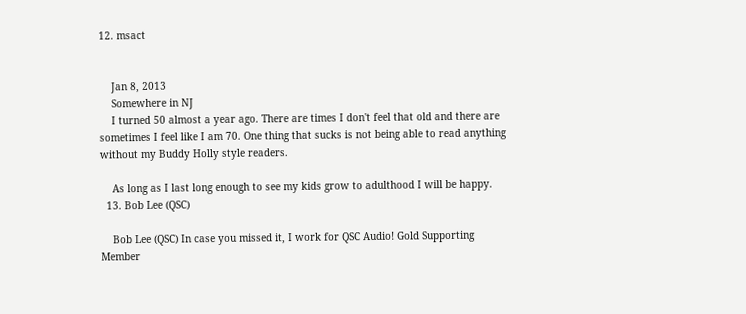12. msact


    Jan 8, 2013
    Somewhere in NJ
    I turned 50 almost a year ago. There are times I don't feel that old and there are sometimes I feel like I am 70. One thing that sucks is not being able to read anything without my Buddy Holly style readers.

    As long as I last long enough to see my kids grow to adulthood I will be happy.
  13. Bob Lee (QSC)

    Bob Lee (QSC) In case you missed it, I work for QSC Audio! Gold Supporting Member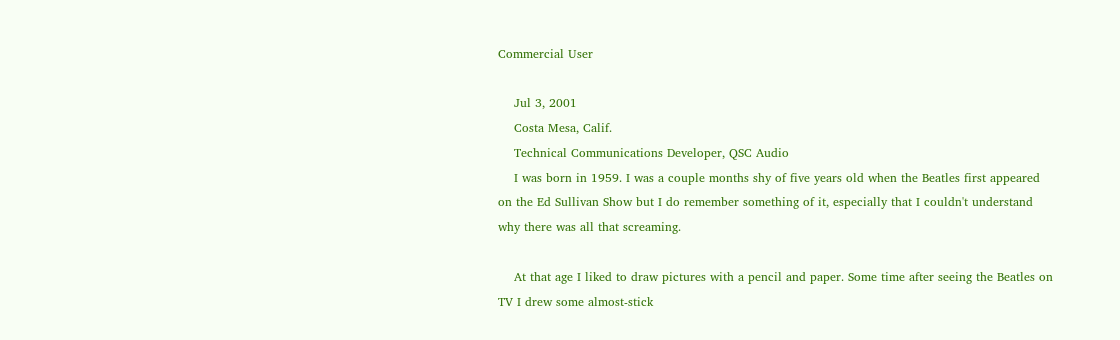Commercial User

    Jul 3, 2001
    Costa Mesa, Calif.
    Technical Communications Developer, QSC Audio
    I was born in 1959. I was a couple months shy of five years old when the Beatles first appeared on the Ed Sullivan Show but I do remember something of it, especially that I couldn't understand why there was all that screaming.

    At that age I liked to draw pictures with a pencil and paper. Some time after seeing the Beatles on TV I drew some almost-stick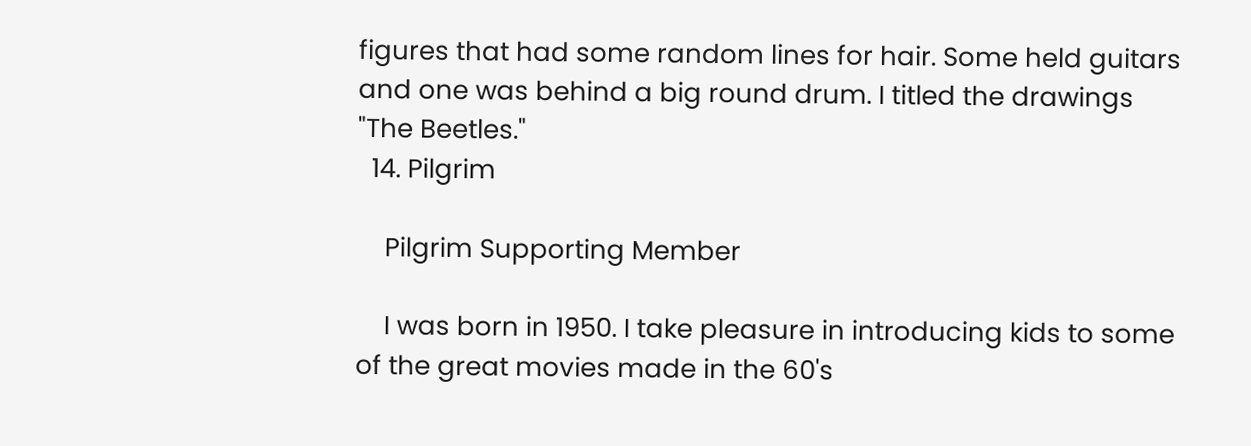figures that had some random lines for hair. Some held guitars and one was behind a big round drum. I titled the drawings "The Beetles."
  14. Pilgrim

    Pilgrim Supporting Member

    I was born in 1950. I take pleasure in introducing kids to some of the great movies made in the 60's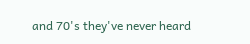and 70's they've never heard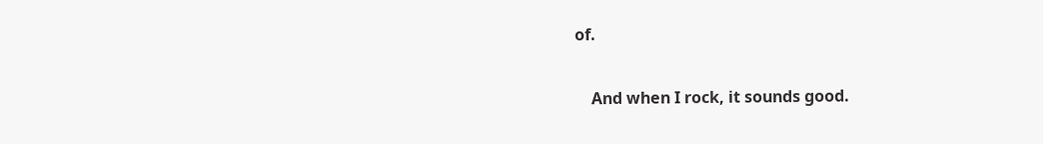of.

    And when I rock, it sounds good.